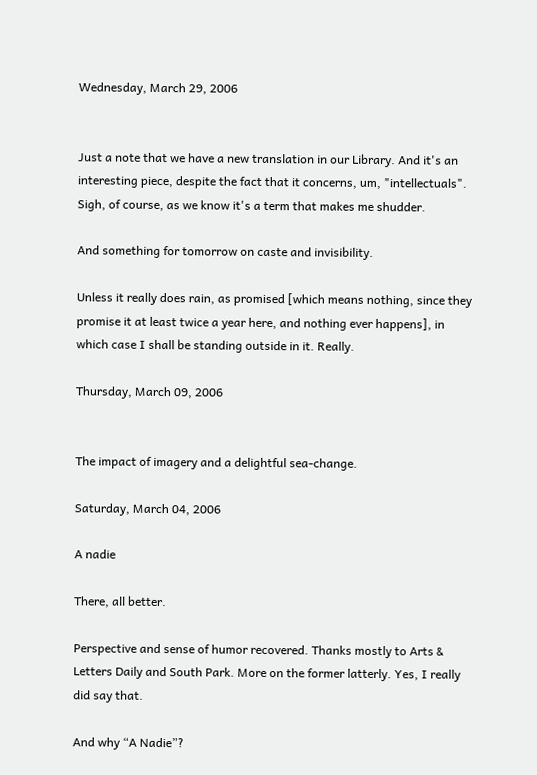Wednesday, March 29, 2006


Just a note that we have a new translation in our Library. And it's an interesting piece, despite the fact that it concerns, um, "intellectuals". Sigh, of course, as we know it's a term that makes me shudder.

And something for tomorrow on caste and invisibility.

Unless it really does rain, as promised [which means nothing, since they promise it at least twice a year here, and nothing ever happens], in which case I shall be standing outside in it. Really.

Thursday, March 09, 2006


The impact of imagery and a delightful sea-change.

Saturday, March 04, 2006

A nadie

There, all better.

Perspective and sense of humor recovered. Thanks mostly to Arts & Letters Daily and South Park. More on the former latterly. Yes, I really did say that.

And why “A Nadie”?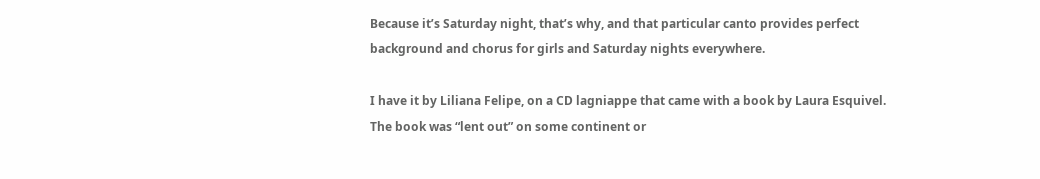Because it’s Saturday night, that’s why, and that particular canto provides perfect background and chorus for girls and Saturday nights everywhere.

I have it by Liliana Felipe, on a CD lagniappe that came with a book by Laura Esquivel. The book was “lent out” on some continent or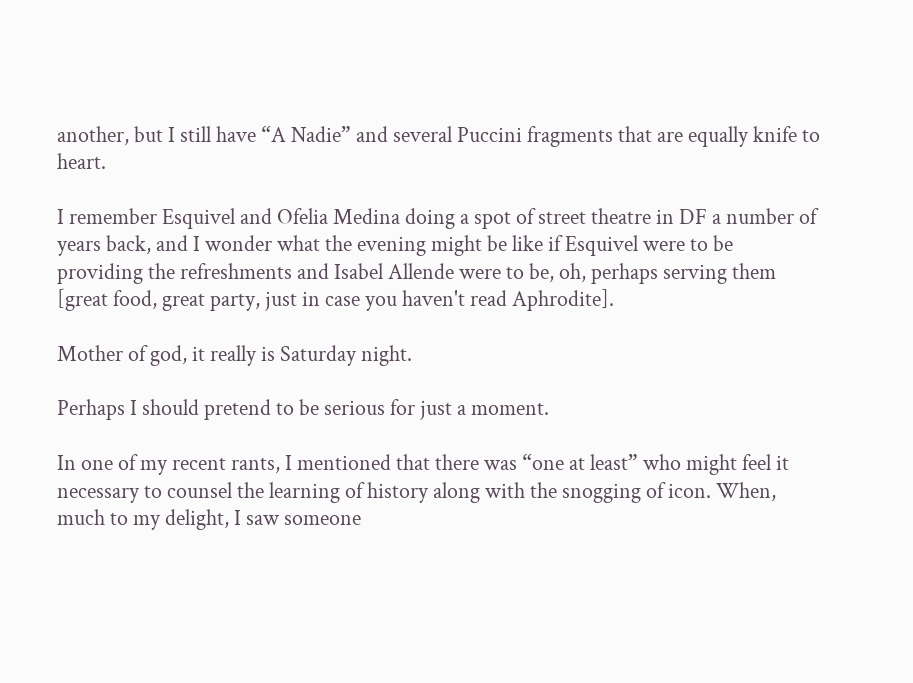another, but I still have “A Nadie” and several Puccini fragments that are equally knife to heart.

I remember Esquivel and Ofelia Medina doing a spot of street theatre in DF a number of years back, and I wonder what the evening might be like if Esquivel were to be providing the refreshments and Isabel Allende were to be, oh, perhaps serving them [great food, great party, just in case you haven't read Aphrodite].

Mother of god, it really is Saturday night.

Perhaps I should pretend to be serious for just a moment.

In one of my recent rants, I mentioned that there was “one at least” who might feel it necessary to counsel the learning of history along with the snogging of icon. When, much to my delight, I saw someone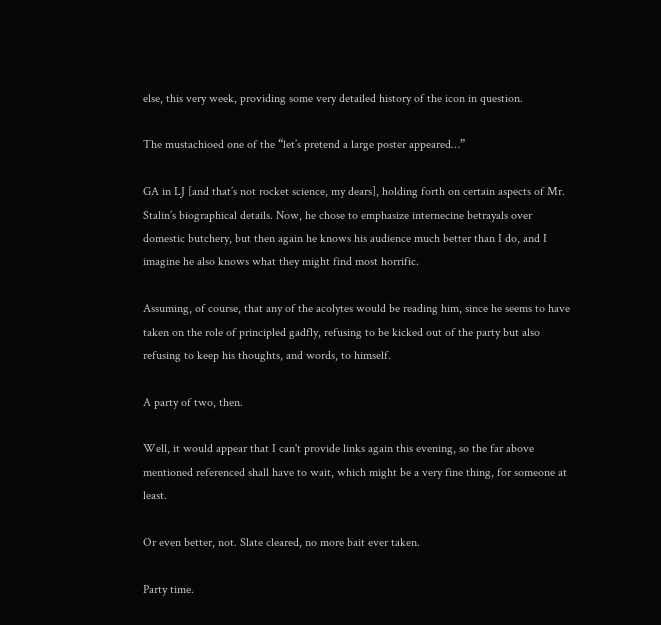else, this very week, providing some very detailed history of the icon in question.

The mustachioed one of the “let’s pretend a large poster appeared…”

GA in LJ [and that’s not rocket science, my dears], holding forth on certain aspects of Mr. Stalin’s biographical details. Now, he chose to emphasize internecine betrayals over domestic butchery, but then again he knows his audience much better than I do, and I imagine he also knows what they might find most horrific.

Assuming, of course, that any of the acolytes would be reading him, since he seems to have taken on the role of principled gadfly, refusing to be kicked out of the party but also refusing to keep his thoughts, and words, to himself.

A party of two, then.

Well, it would appear that I can't provide links again this evening, so the far above mentioned referenced shall have to wait, which might be a very fine thing, for someone at least.

Or even better, not. Slate cleared, no more bait ever taken.

Party time.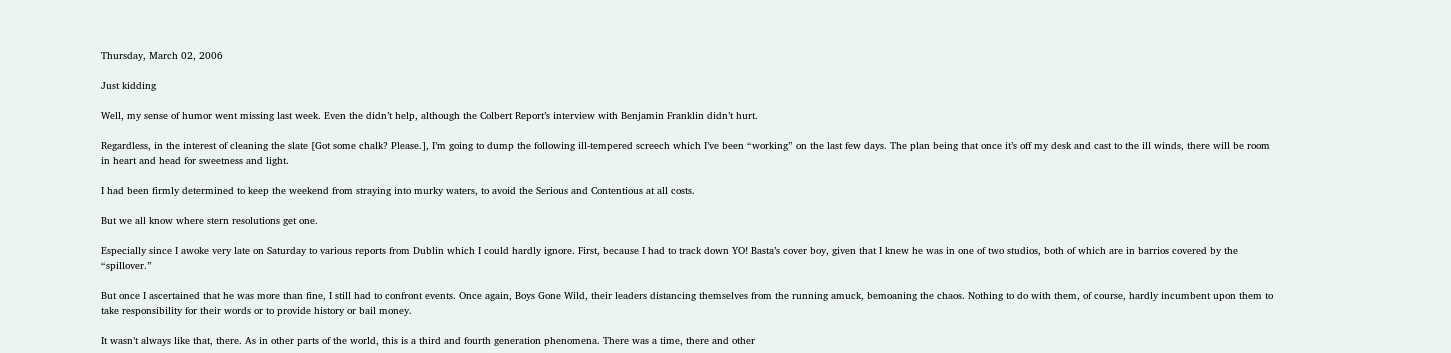Thursday, March 02, 2006

Just kidding

Well, my sense of humor went missing last week. Even the didn’t help, although the Colbert Report’s interview with Benjamin Franklin didn’t hurt.

Regardless, in the interest of cleaning the slate [Got some chalk? Please.], I’m going to dump the following ill-tempered screech which I’ve been “working” on the last few days. The plan being that once it’s off my desk and cast to the ill winds, there will be room in heart and head for sweetness and light.

I had been firmly determined to keep the weekend from straying into murky waters, to avoid the Serious and Contentious at all costs.

But we all know where stern resolutions get one.

Especially since I awoke very late on Saturday to various reports from Dublin which I could hardly ignore. First, because I had to track down YO! Basta’s cover boy, given that I knew he was in one of two studios, both of which are in barrios covered by the “spillover.”

But once I ascertained that he was more than fine, I still had to confront events. Once again, Boys Gone Wild, their leaders distancing themselves from the running amuck, bemoaning the chaos. Nothing to do with them, of course, hardly incumbent upon them to take responsibility for their words or to provide history or bail money.

It wasn’t always like that, there. As in other parts of the world, this is a third and fourth generation phenomena. There was a time, there and other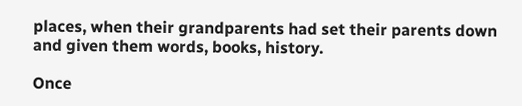places, when their grandparents had set their parents down and given them words, books, history.

Once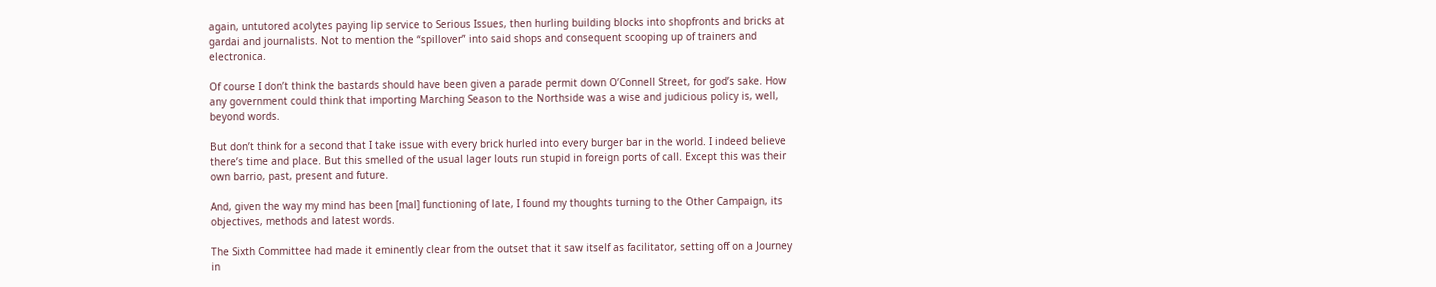again, untutored acolytes paying lip service to Serious Issues, then hurling building blocks into shopfronts and bricks at gardai and journalists. Not to mention the “spillover” into said shops and consequent scooping up of trainers and electronica.

Of course I don’t think the bastards should have been given a parade permit down O’Connell Street, for god’s sake. How any government could think that importing Marching Season to the Northside was a wise and judicious policy is, well, beyond words.

But don’t think for a second that I take issue with every brick hurled into every burger bar in the world. I indeed believe there’s time and place. But this smelled of the usual lager louts run stupid in foreign ports of call. Except this was their own barrio, past, present and future.

And, given the way my mind has been [mal] functioning of late, I found my thoughts turning to the Other Campaign, its objectives, methods and latest words.

The Sixth Committee had made it eminently clear from the outset that it saw itself as facilitator, setting off on a Journey in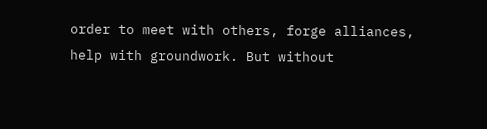order to meet with others, forge alliances, help with groundwork. But without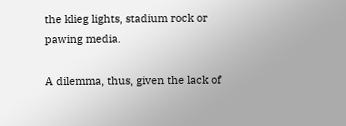the klieg lights, stadium rock or pawing media.

A dilemma, thus, given the lack of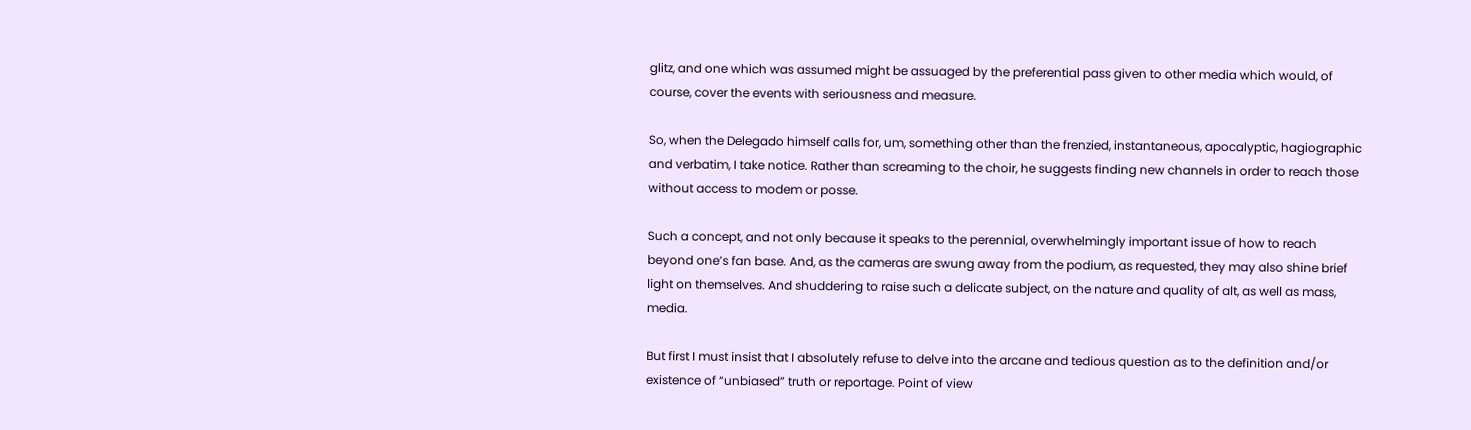glitz, and one which was assumed might be assuaged by the preferential pass given to other media which would, of course, cover the events with seriousness and measure.

So, when the Delegado himself calls for, um, something other than the frenzied, instantaneous, apocalyptic, hagiographic and verbatim, I take notice. Rather than screaming to the choir, he suggests finding new channels in order to reach those without access to modem or posse.

Such a concept, and not only because it speaks to the perennial, overwhelmingly important issue of how to reach beyond one’s fan base. And, as the cameras are swung away from the podium, as requested, they may also shine brief light on themselves. And shuddering to raise such a delicate subject, on the nature and quality of alt, as well as mass, media.

But first I must insist that I absolutely refuse to delve into the arcane and tedious question as to the definition and/or existence of “unbiased” truth or reportage. Point of view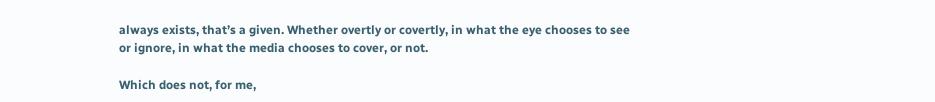always exists, that’s a given. Whether overtly or covertly, in what the eye chooses to see or ignore, in what the media chooses to cover, or not.

Which does not, for me,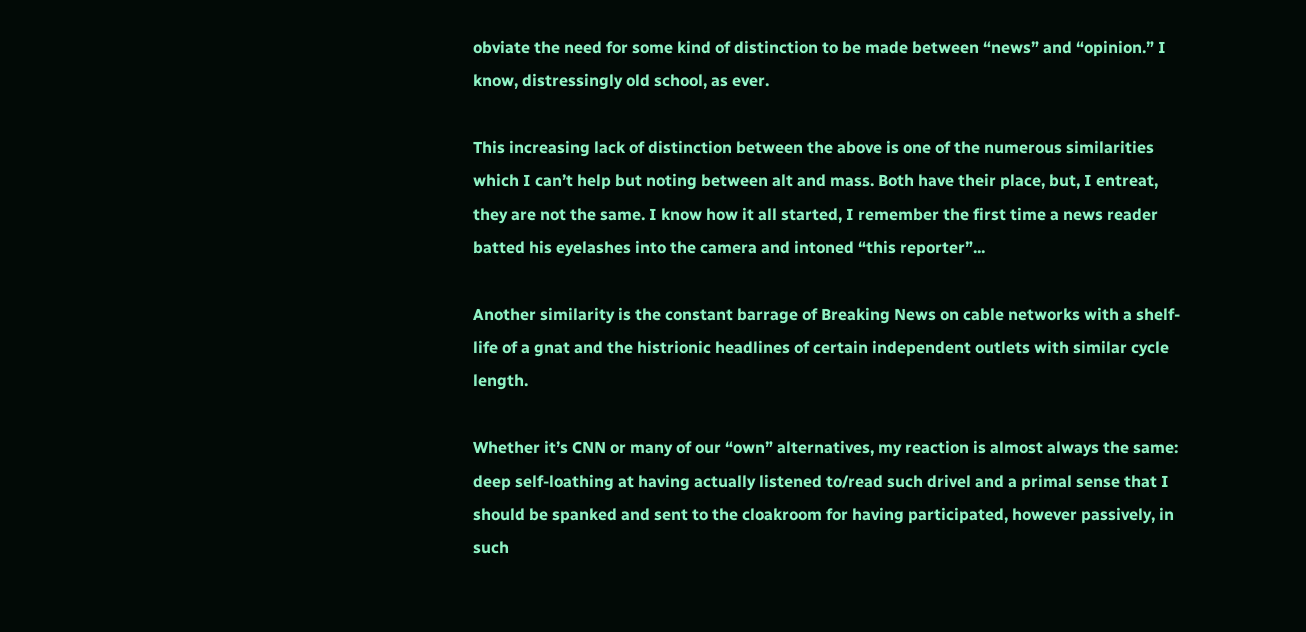obviate the need for some kind of distinction to be made between “news” and “opinion.” I know, distressingly old school, as ever.

This increasing lack of distinction between the above is one of the numerous similarities which I can’t help but noting between alt and mass. Both have their place, but, I entreat, they are not the same. I know how it all started, I remember the first time a news reader batted his eyelashes into the camera and intoned “this reporter”...

Another similarity is the constant barrage of Breaking News on cable networks with a shelf-life of a gnat and the histrionic headlines of certain independent outlets with similar cycle length.

Whether it’s CNN or many of our “own” alternatives, my reaction is almost always the same: deep self-loathing at having actually listened to/read such drivel and a primal sense that I should be spanked and sent to the cloakroom for having participated, however passively, in such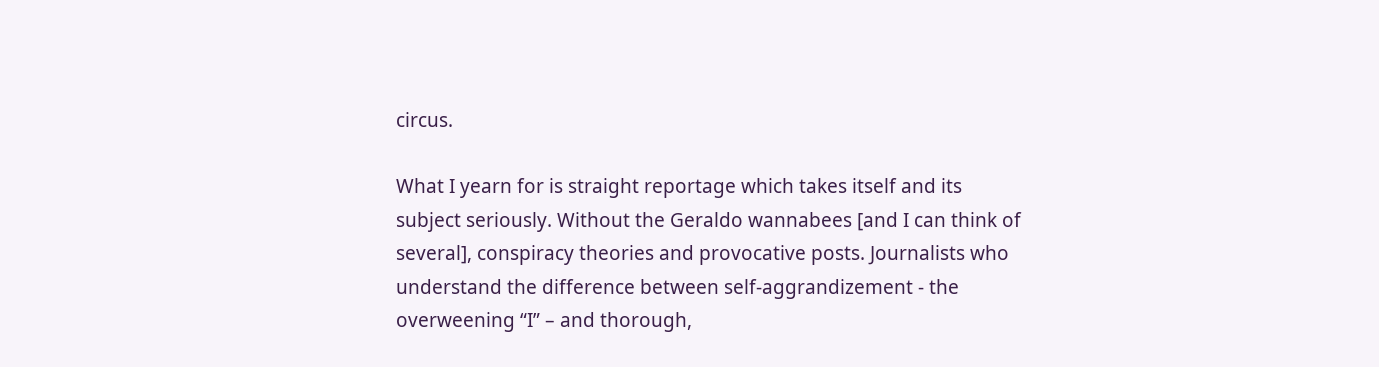circus.

What I yearn for is straight reportage which takes itself and its subject seriously. Without the Geraldo wannabees [and I can think of several], conspiracy theories and provocative posts. Journalists who understand the difference between self-aggrandizement - the overweening “I” – and thorough,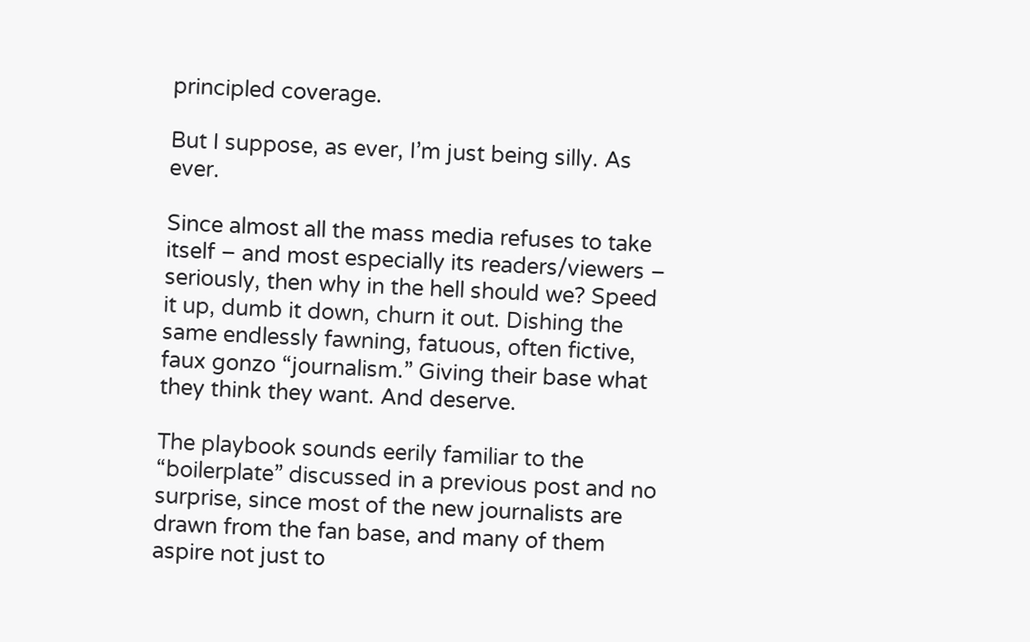principled coverage.

But I suppose, as ever, I’m just being silly. As ever.

Since almost all the mass media refuses to take itself – and most especially its readers/viewers – seriously, then why in the hell should we? Speed it up, dumb it down, churn it out. Dishing the same endlessly fawning, fatuous, often fictive, faux gonzo “journalism.” Giving their base what they think they want. And deserve.

The playbook sounds eerily familiar to the “boilerplate” discussed in a previous post and no surprise, since most of the new journalists are drawn from the fan base, and many of them aspire not just to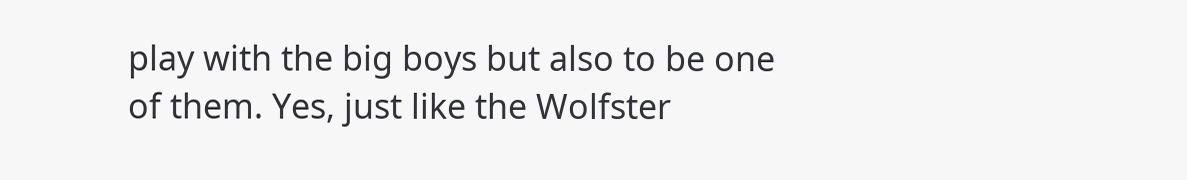play with the big boys but also to be one of them. Yes, just like the Wolfster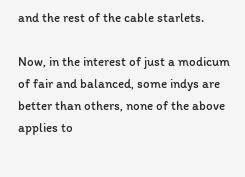and the rest of the cable starlets.

Now, in the interest of just a modicum of fair and balanced, some indys are better than others, none of the above applies to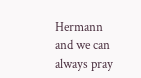Hermann and we can always pray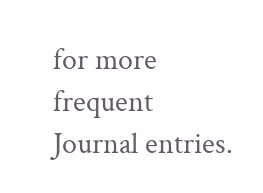for more frequent Journal entries.